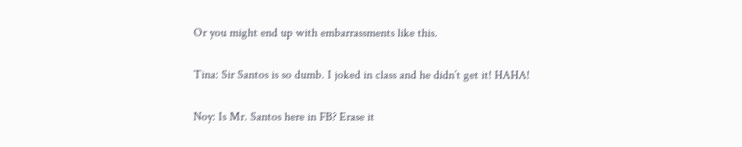Or you might end up with embarrassments like this.

Tina: Sir Santos is so dumb. I joked in class and he didn’t get it! HAHA!

Noy: Is Mr. Santos here in FB? Erase it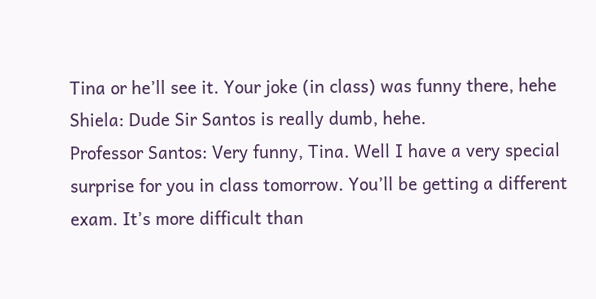Tina or he’ll see it. Your joke (in class) was funny there, hehe
Shiela: Dude Sir Santos is really dumb, hehe.
Professor Santos: Very funny, Tina. Well I have a very special surprise for you in class tomorrow. You’ll be getting a different exam. It’s more difficult than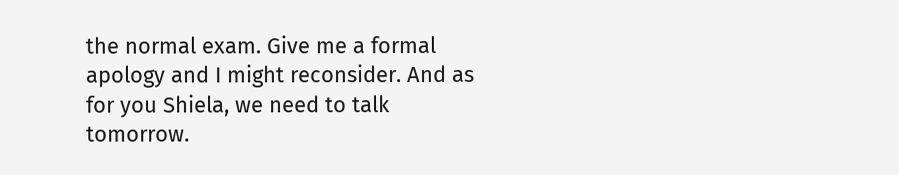the normal exam. Give me a formal apology and I might reconsider. And as for you Shiela, we need to talk tomorrow.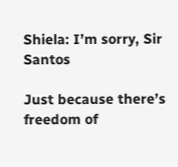Shiela: I’m sorry, Sir Santos

Just because there’s freedom of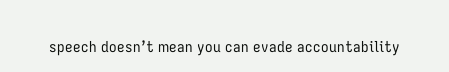speech doesn’t mean you can evade accountability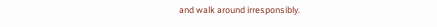and walk around irresponsibly.